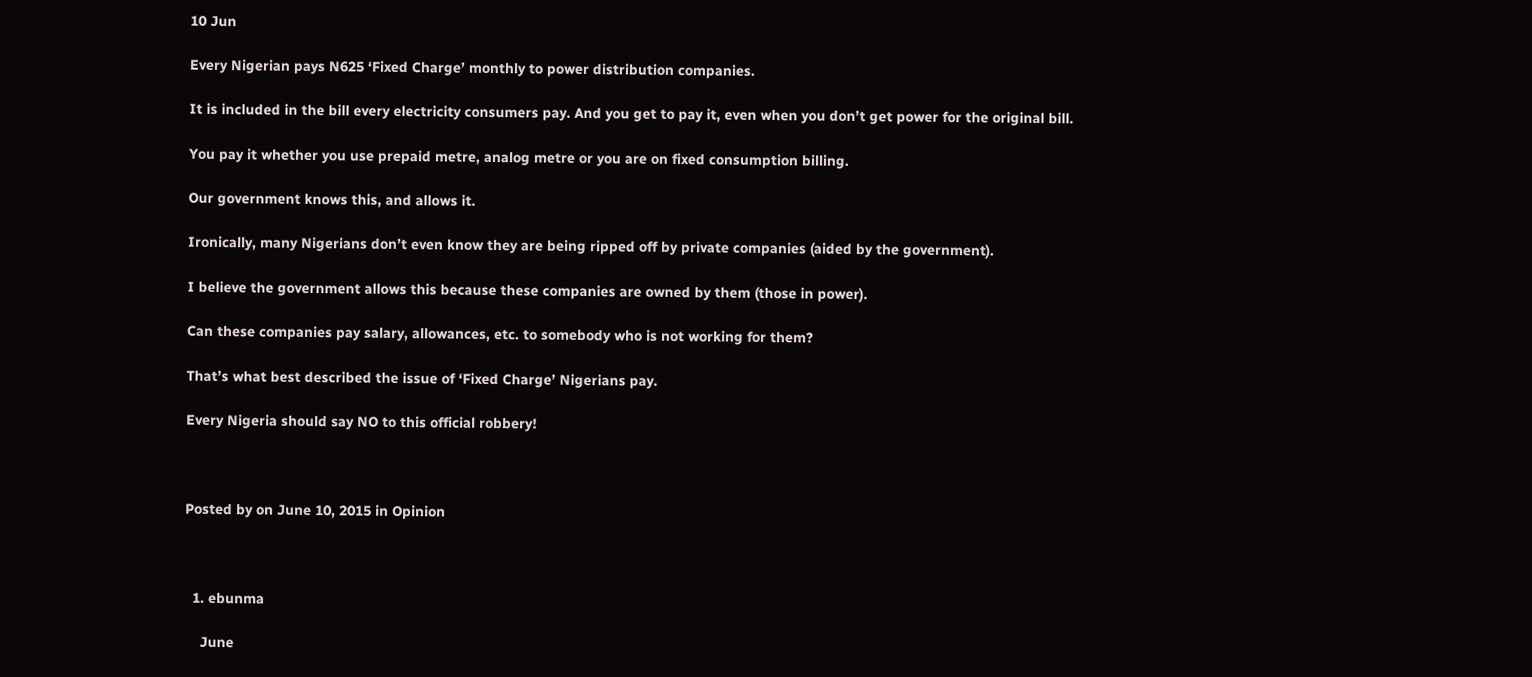10 Jun

Every Nigerian pays N625 ‘Fixed Charge’ monthly to power distribution companies.

It is included in the bill every electricity consumers pay. And you get to pay it, even when you don’t get power for the original bill.

You pay it whether you use prepaid metre, analog metre or you are on fixed consumption billing.

Our government knows this, and allows it.

Ironically, many Nigerians don’t even know they are being ripped off by private companies (aided by the government).

I believe the government allows this because these companies are owned by them (those in power).

Can these companies pay salary, allowances, etc. to somebody who is not working for them?

That’s what best described the issue of ‘Fixed Charge’ Nigerians pay.

Every Nigeria should say NO to this official robbery!



Posted by on June 10, 2015 in Opinion



  1. ebunma

    June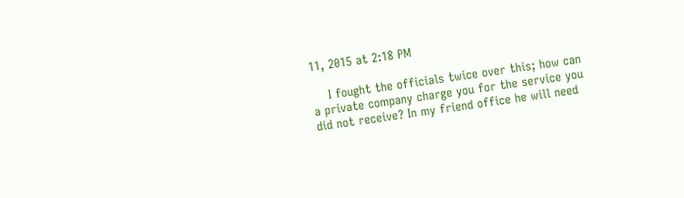11, 2015 at 2:18 PM

    I fought the officials twice over this; how can a private company charge you for the service you did not receive? In my friend office he will need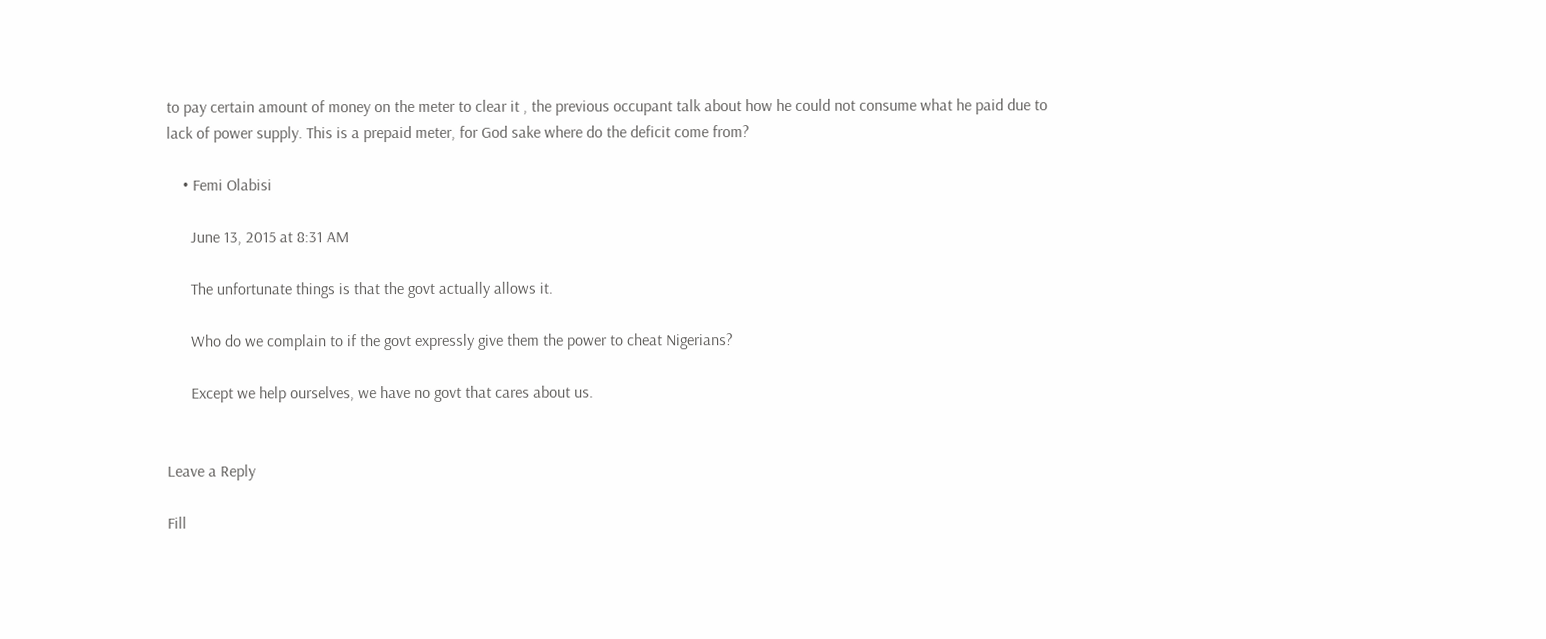to pay certain amount of money on the meter to clear it , the previous occupant talk about how he could not consume what he paid due to lack of power supply. This is a prepaid meter, for God sake where do the deficit come from?

    • Femi Olabisi

      June 13, 2015 at 8:31 AM

      The unfortunate things is that the govt actually allows it.

      Who do we complain to if the govt expressly give them the power to cheat Nigerians?

      Except we help ourselves, we have no govt that cares about us.


Leave a Reply

Fill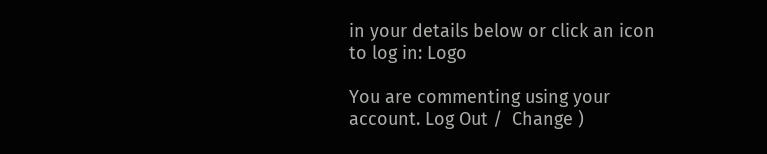in your details below or click an icon to log in: Logo

You are commenting using your account. Log Out /  Change )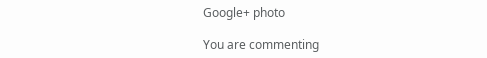Google+ photo

You are commenting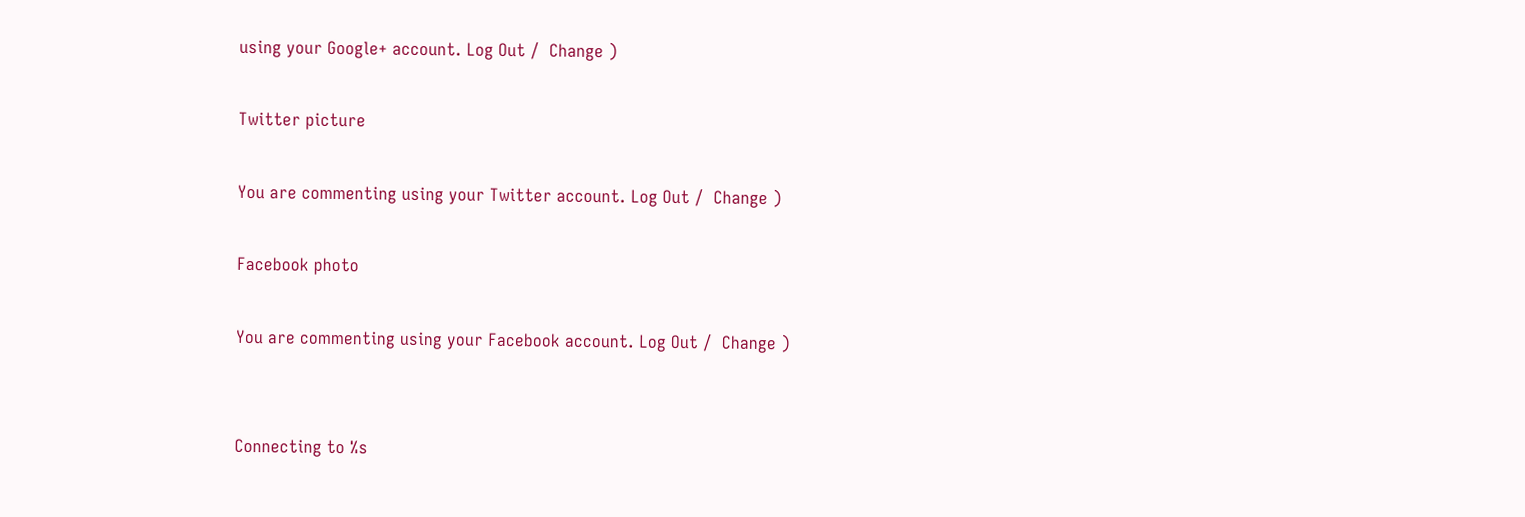using your Google+ account. Log Out /  Change )

Twitter picture

You are commenting using your Twitter account. Log Out /  Change )

Facebook photo

You are commenting using your Facebook account. Log Out /  Change )


Connecting to %s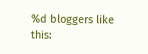%d bloggers like this: